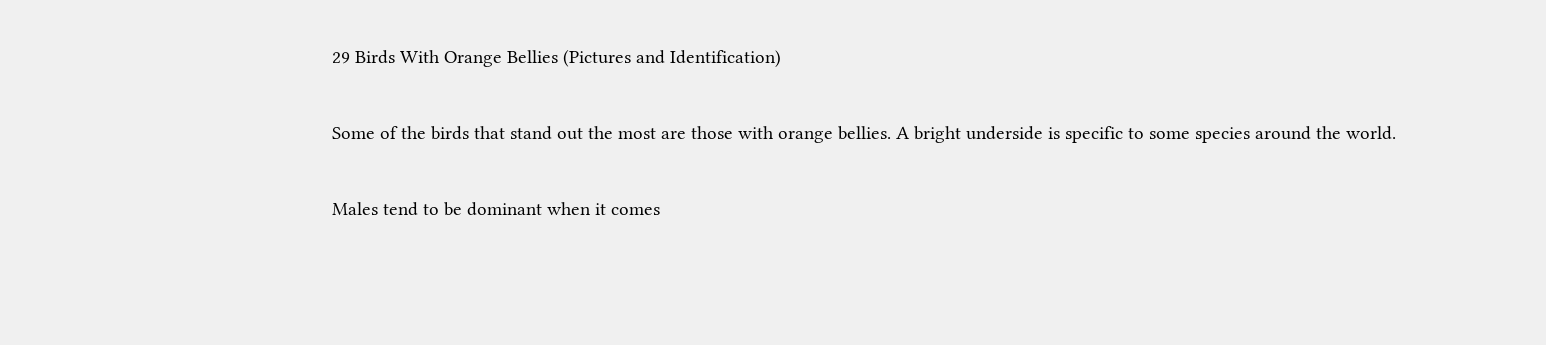29 Birds With Orange Bellies (Pictures and Identification)

Some of the birds that stand out the most are those with orange bellies. A bright underside is specific to some species around the world.

Males tend to be dominant when it comes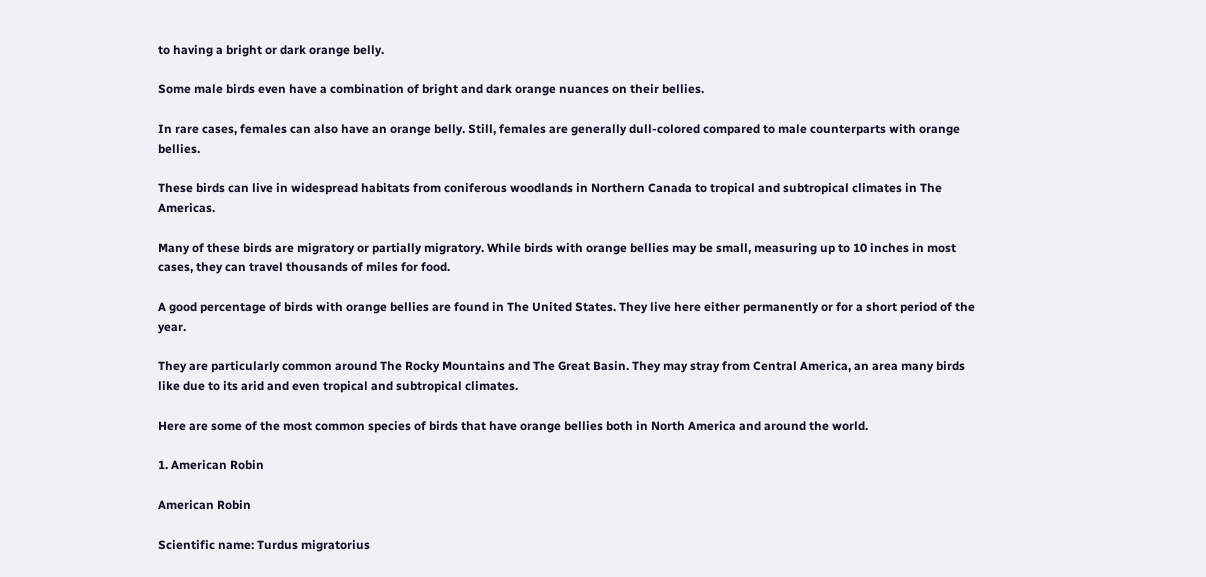to having a bright or dark orange belly.

Some male birds even have a combination of bright and dark orange nuances on their bellies.

In rare cases, females can also have an orange belly. Still, females are generally dull-colored compared to male counterparts with orange bellies.

These birds can live in widespread habitats from coniferous woodlands in Northern Canada to tropical and subtropical climates in The Americas.

Many of these birds are migratory or partially migratory. While birds with orange bellies may be small, measuring up to 10 inches in most cases, they can travel thousands of miles for food.

A good percentage of birds with orange bellies are found in The United States. They live here either permanently or for a short period of the year.

They are particularly common around The Rocky Mountains and The Great Basin. They may stray from Central America, an area many birds like due to its arid and even tropical and subtropical climates.

Here are some of the most common species of birds that have orange bellies both in North America and around the world.

1. American Robin

American Robin

Scientific name: Turdus migratorius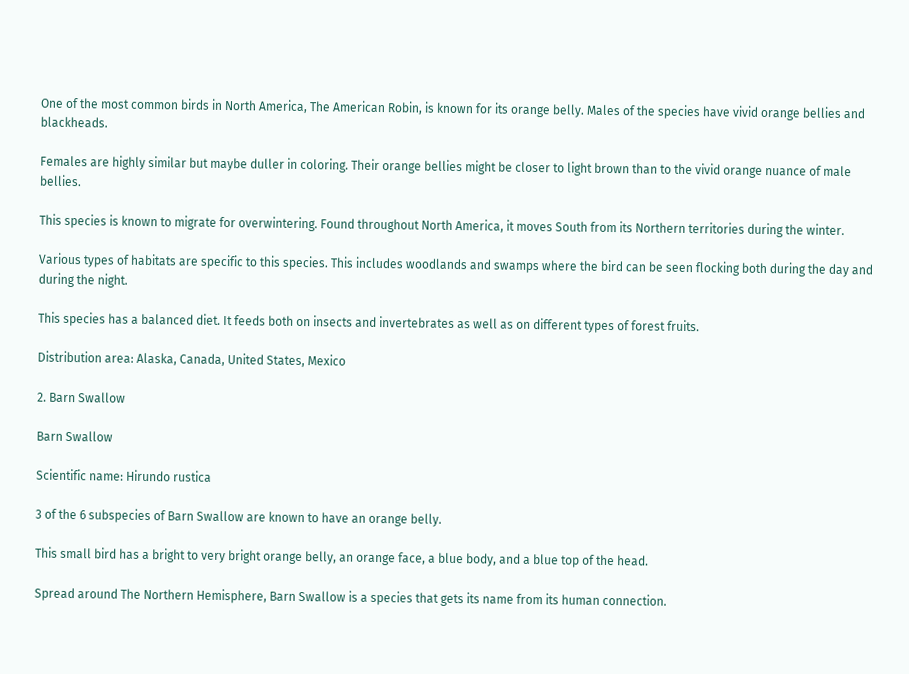One of the most common birds in North America, The American Robin, is known for its orange belly. Males of the species have vivid orange bellies and blackheads.

Females are highly similar but maybe duller in coloring. Their orange bellies might be closer to light brown than to the vivid orange nuance of male bellies.

This species is known to migrate for overwintering. Found throughout North America, it moves South from its Northern territories during the winter.

Various types of habitats are specific to this species. This includes woodlands and swamps where the bird can be seen flocking both during the day and during the night.

This species has a balanced diet. It feeds both on insects and invertebrates as well as on different types of forest fruits.

Distribution area: Alaska, Canada, United States, Mexico

2. Barn Swallow

Barn Swallow

Scientific name: Hirundo rustica

3 of the 6 subspecies of Barn Swallow are known to have an orange belly.

This small bird has a bright to very bright orange belly, an orange face, a blue body, and a blue top of the head.

Spread around The Northern Hemisphere, Barn Swallow is a species that gets its name from its human connection.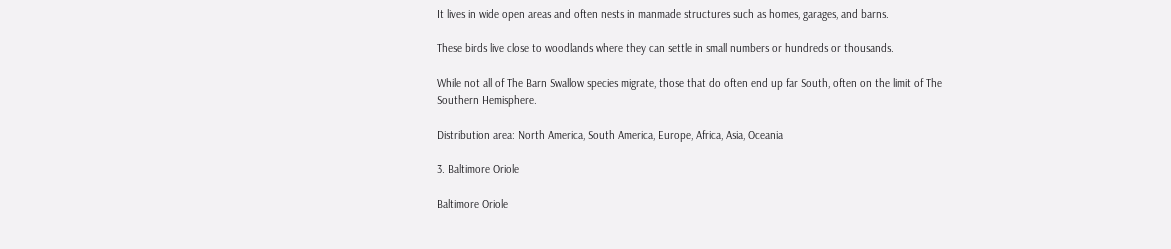It lives in wide open areas and often nests in manmade structures such as homes, garages, and barns.

These birds live close to woodlands where they can settle in small numbers or hundreds or thousands.

While not all of The Barn Swallow species migrate, those that do often end up far South, often on the limit of The Southern Hemisphere.

Distribution area: North America, South America, Europe, Africa, Asia, Oceania

3. Baltimore Oriole

Baltimore Oriole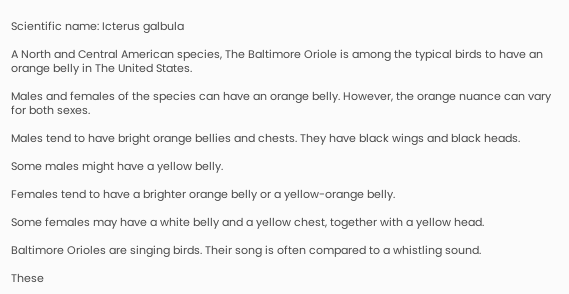Scientific name: Icterus galbula

A North and Central American species, The Baltimore Oriole is among the typical birds to have an orange belly in The United States.

Males and females of the species can have an orange belly. However, the orange nuance can vary for both sexes.

Males tend to have bright orange bellies and chests. They have black wings and black heads.

Some males might have a yellow belly.

Females tend to have a brighter orange belly or a yellow-orange belly.

Some females may have a white belly and a yellow chest, together with a yellow head.

Baltimore Orioles are singing birds. Their song is often compared to a whistling sound.

These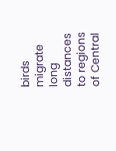birds migrate long distances to regions of Central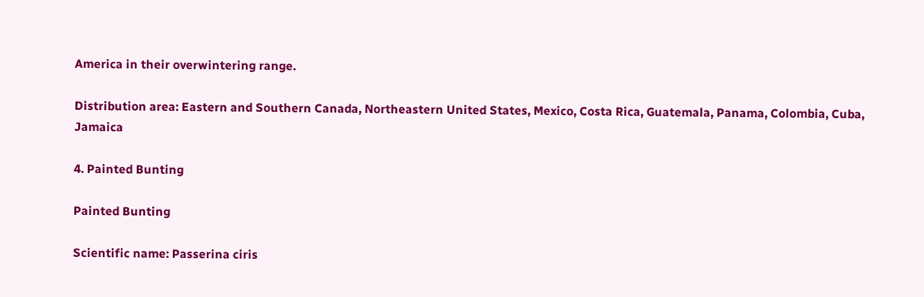America in their overwintering range.

Distribution area: Eastern and Southern Canada, Northeastern United States, Mexico, Costa Rica, Guatemala, Panama, Colombia, Cuba, Jamaica

4. Painted Bunting

Painted Bunting

Scientific name: Passerina ciris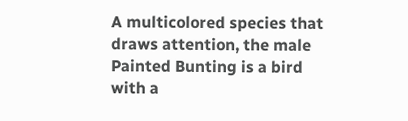A multicolored species that draws attention, the male Painted Bunting is a bird with a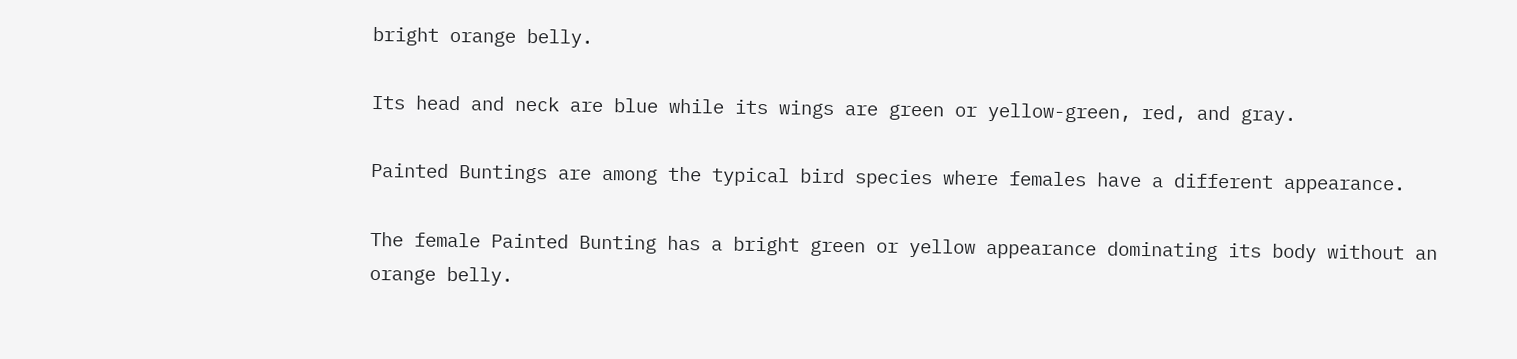bright orange belly.

Its head and neck are blue while its wings are green or yellow-green, red, and gray.

Painted Buntings are among the typical bird species where females have a different appearance.

The female Painted Bunting has a bright green or yellow appearance dominating its body without an orange belly.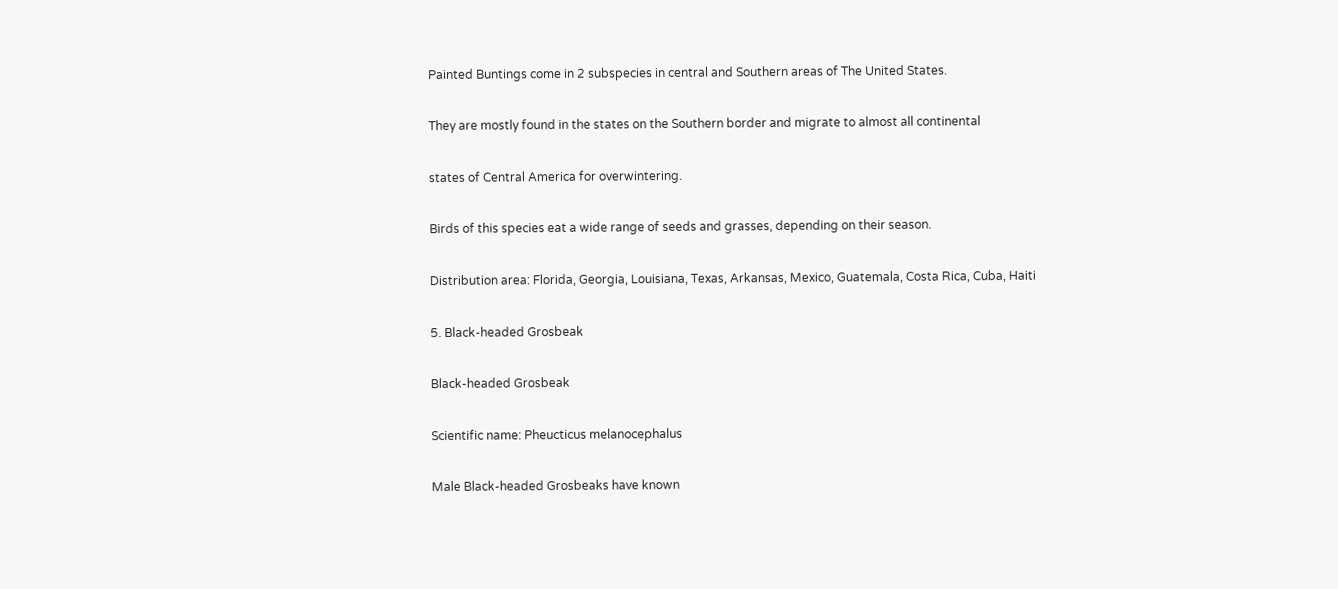Painted Buntings come in 2 subspecies in central and Southern areas of The United States.

They are mostly found in the states on the Southern border and migrate to almost all continental

states of Central America for overwintering.

Birds of this species eat a wide range of seeds and grasses, depending on their season.

Distribution area: Florida, Georgia, Louisiana, Texas, Arkansas, Mexico, Guatemala, Costa Rica, Cuba, Haiti

5. Black-headed Grosbeak

Black-headed Grosbeak

Scientific name: Pheucticus melanocephalus

Male Black-headed Grosbeaks have known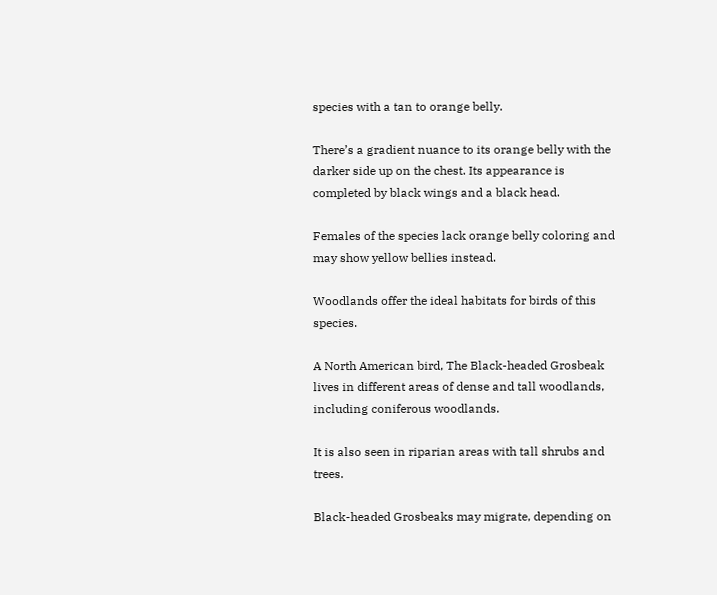species with a tan to orange belly.

There’s a gradient nuance to its orange belly with the darker side up on the chest. Its appearance is completed by black wings and a black head.

Females of the species lack orange belly coloring and may show yellow bellies instead.

Woodlands offer the ideal habitats for birds of this species.

A North American bird, The Black-headed Grosbeak lives in different areas of dense and tall woodlands, including coniferous woodlands.

It is also seen in riparian areas with tall shrubs and trees.

Black-headed Grosbeaks may migrate, depending on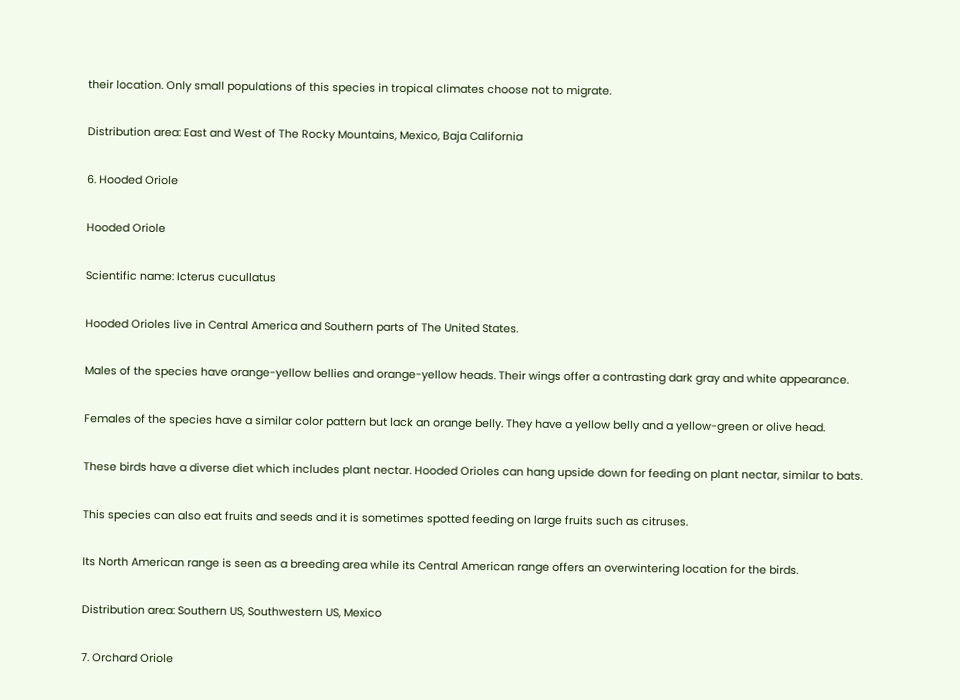their location. Only small populations of this species in tropical climates choose not to migrate.

Distribution area: East and West of The Rocky Mountains, Mexico, Baja California

6. Hooded Oriole

Hooded Oriole

Scientific name: Icterus cucullatus

Hooded Orioles live in Central America and Southern parts of The United States.

Males of the species have orange-yellow bellies and orange-yellow heads. Their wings offer a contrasting dark gray and white appearance.

Females of the species have a similar color pattern but lack an orange belly. They have a yellow belly and a yellow-green or olive head.

These birds have a diverse diet which includes plant nectar. Hooded Orioles can hang upside down for feeding on plant nectar, similar to bats.

This species can also eat fruits and seeds and it is sometimes spotted feeding on large fruits such as citruses.

Its North American range is seen as a breeding area while its Central American range offers an overwintering location for the birds.

Distribution area: Southern US, Southwestern US, Mexico

7. Orchard Oriole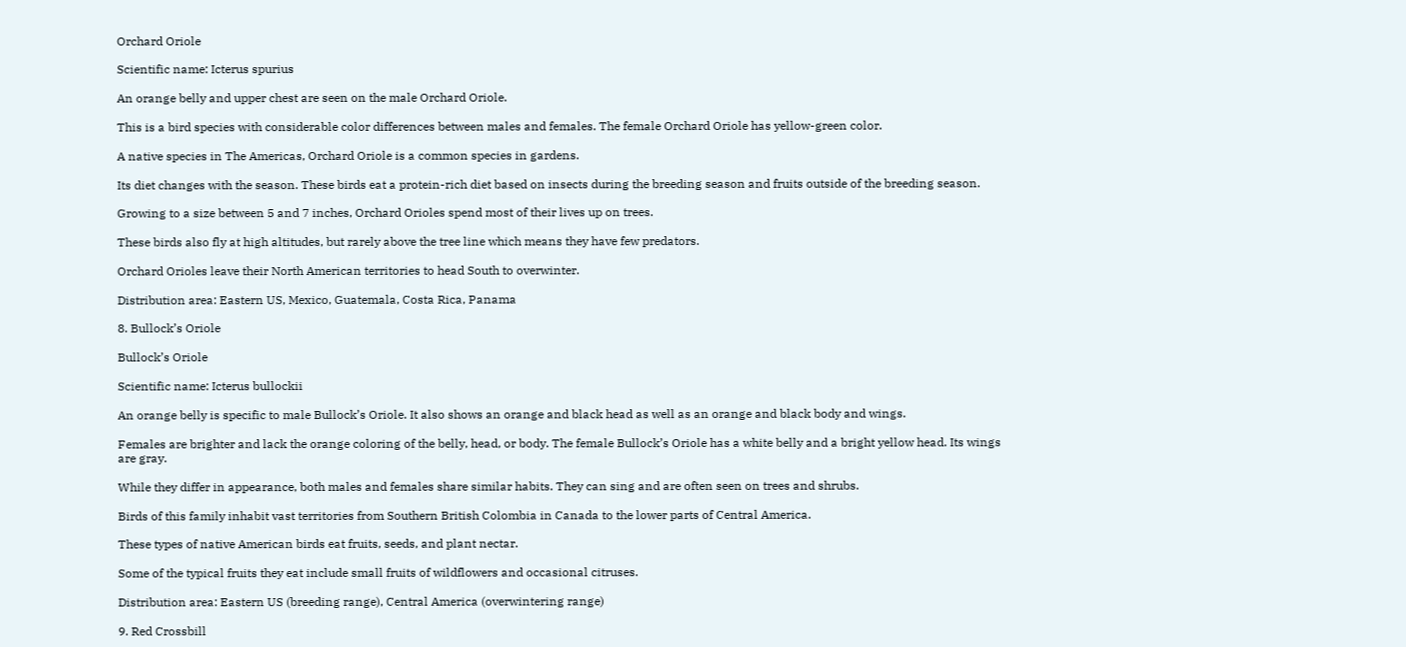Orchard Oriole

Scientific name: Icterus spurius

An orange belly and upper chest are seen on the male Orchard Oriole.

This is a bird species with considerable color differences between males and females. The female Orchard Oriole has yellow-green color.

A native species in The Americas, Orchard Oriole is a common species in gardens.

Its diet changes with the season. These birds eat a protein-rich diet based on insects during the breeding season and fruits outside of the breeding season.

Growing to a size between 5 and 7 inches, Orchard Orioles spend most of their lives up on trees.

These birds also fly at high altitudes, but rarely above the tree line which means they have few predators.

Orchard Orioles leave their North American territories to head South to overwinter.

Distribution area: Eastern US, Mexico, Guatemala, Costa Rica, Panama

8. Bullock’s Oriole

Bullock’s Oriole

Scientific name: Icterus bullockii

An orange belly is specific to male Bullock’s Oriole. It also shows an orange and black head as well as an orange and black body and wings.

Females are brighter and lack the orange coloring of the belly, head, or body. The female Bullock’s Oriole has a white belly and a bright yellow head. Its wings are gray.

While they differ in appearance, both males and females share similar habits. They can sing and are often seen on trees and shrubs.

Birds of this family inhabit vast territories from Southern British Colombia in Canada to the lower parts of Central America.

These types of native American birds eat fruits, seeds, and plant nectar.

Some of the typical fruits they eat include small fruits of wildflowers and occasional citruses.

Distribution area: Eastern US (breeding range), Central America (overwintering range)

9. Red Crossbill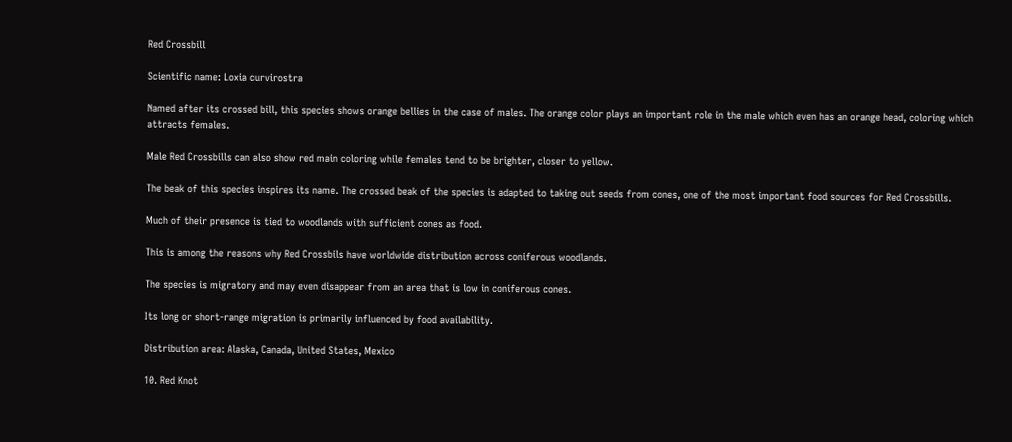Red Crossbill

Scientific name: Loxia curvirostra

Named after its crossed bill, this species shows orange bellies in the case of males. The orange color plays an important role in the male which even has an orange head, coloring which attracts females.

Male Red Crossbills can also show red main coloring while females tend to be brighter, closer to yellow.

The beak of this species inspires its name. The crossed beak of the species is adapted to taking out seeds from cones, one of the most important food sources for Red Crossbills.

Much of their presence is tied to woodlands with sufficient cones as food.

This is among the reasons why Red Crossbils have worldwide distribution across coniferous woodlands.

The species is migratory and may even disappear from an area that is low in coniferous cones.

Its long or short-range migration is primarily influenced by food availability.

Distribution area: Alaska, Canada, United States, Mexico

10. Red Knot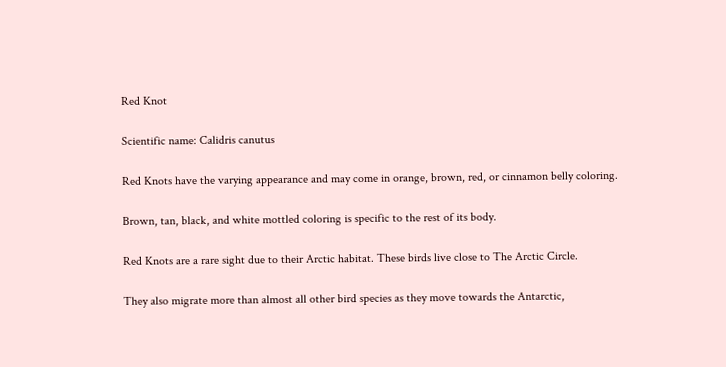Red Knot

Scientific name: Calidris canutus

Red Knots have the varying appearance and may come in orange, brown, red, or cinnamon belly coloring.

Brown, tan, black, and white mottled coloring is specific to the rest of its body.

Red Knots are a rare sight due to their Arctic habitat. These birds live close to The Arctic Circle.

They also migrate more than almost all other bird species as they move towards the Antarctic,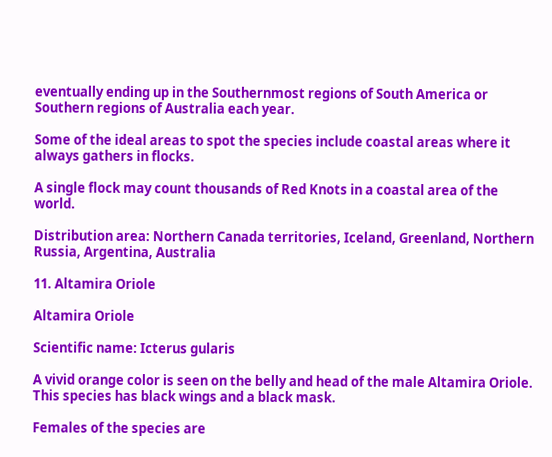eventually ending up in the Southernmost regions of South America or Southern regions of Australia each year.

Some of the ideal areas to spot the species include coastal areas where it always gathers in flocks.

A single flock may count thousands of Red Knots in a coastal area of the world.

Distribution area: Northern Canada territories, Iceland, Greenland, Northern Russia, Argentina, Australia

11. Altamira Oriole

Altamira Oriole

Scientific name: Icterus gularis

A vivid orange color is seen on the belly and head of the male Altamira Oriole. This species has black wings and a black mask.

Females of the species are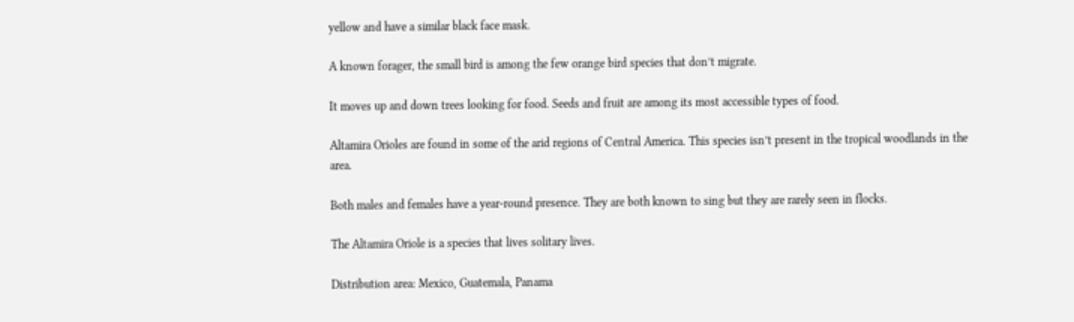yellow and have a similar black face mask.

A known forager, the small bird is among the few orange bird species that don’t migrate.

It moves up and down trees looking for food. Seeds and fruit are among its most accessible types of food.

Altamira Orioles are found in some of the arid regions of Central America. This species isn’t present in the tropical woodlands in the area.

Both males and females have a year-round presence. They are both known to sing but they are rarely seen in flocks.

The Altamira Oriole is a species that lives solitary lives.

Distribution area: Mexico, Guatemala, Panama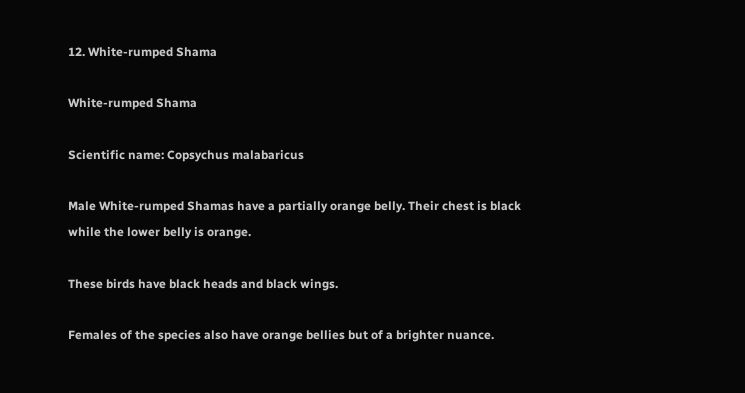12. White-rumped Shama

White-rumped Shama

Scientific name: Copsychus malabaricus

Male White-rumped Shamas have a partially orange belly. Their chest is black while the lower belly is orange.

These birds have black heads and black wings.

Females of the species also have orange bellies but of a brighter nuance.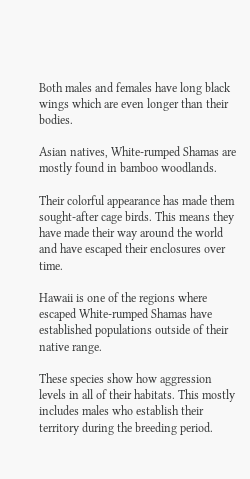Both males and females have long black wings which are even longer than their bodies.

Asian natives, White-rumped Shamas are mostly found in bamboo woodlands.

Their colorful appearance has made them sought-after cage birds. This means they have made their way around the world and have escaped their enclosures over time.

Hawaii is one of the regions where escaped White-rumped Shamas have established populations outside of their native range.

These species show how aggression levels in all of their habitats. This mostly includes males who establish their territory during the breeding period.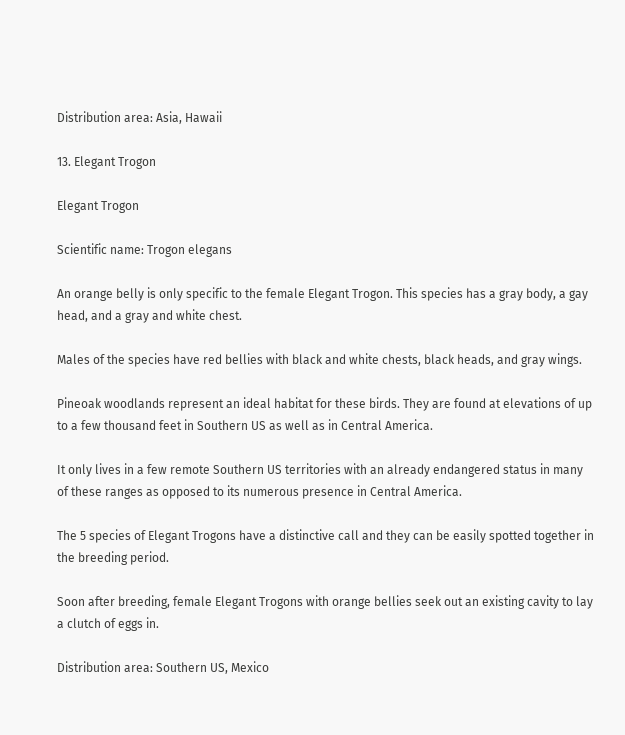Distribution area: Asia, Hawaii

13. Elegant Trogon

Elegant Trogon

Scientific name: Trogon elegans

An orange belly is only specific to the female Elegant Trogon. This species has a gray body, a gay head, and a gray and white chest.

Males of the species have red bellies with black and white chests, black heads, and gray wings.

Pineoak woodlands represent an ideal habitat for these birds. They are found at elevations of up to a few thousand feet in Southern US as well as in Central America.

It only lives in a few remote Southern US territories with an already endangered status in many of these ranges as opposed to its numerous presence in Central America.

The 5 species of Elegant Trogons have a distinctive call and they can be easily spotted together in the breeding period.

Soon after breeding, female Elegant Trogons with orange bellies seek out an existing cavity to lay a clutch of eggs in.

Distribution area: Southern US, Mexico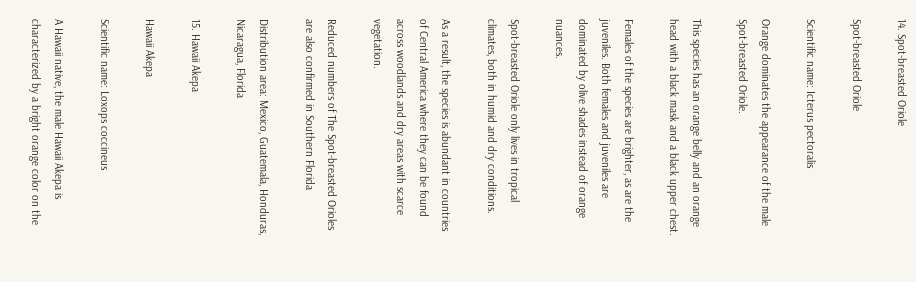14. Spot-breasted Oriole

Spot-breasted Oriole

Scientific name: Icterus pectoralis

Orange dominates the appearance of the male Spot-breasted Oriole.

This species has an orange belly and an orange head with a black mask and a black upper chest.

Females of the species are brighter, as are the juveniles. Both females and juveniles are dominated by olive shades instead of orange nuances.

Spot-breasted Oriole only lives in tropical climates, both in humid and dry conditions.

As a result, the species is abundant in countries of Central America where they can be found across woodlands and dry areas with scarce vegetation.

Reduced numbers of The Spot-breasted Orioles are also confirmed in Southern Florida

Distribution area: Mexico, Guatemala, Honduras, Nicaragua, Florida

15. Hawaii Akepa

Hawaii Akepa

Scientific name: Loxops coccineus

A Hawaii native, the male Hawaii Akepa is characterized by a bright orange color on the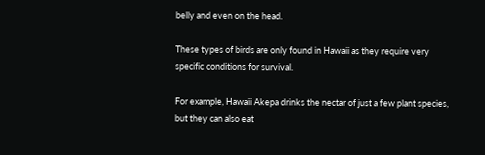belly and even on the head.

These types of birds are only found in Hawaii as they require very specific conditions for survival.

For example, Hawaii Akepa drinks the nectar of just a few plant species, but they can also eat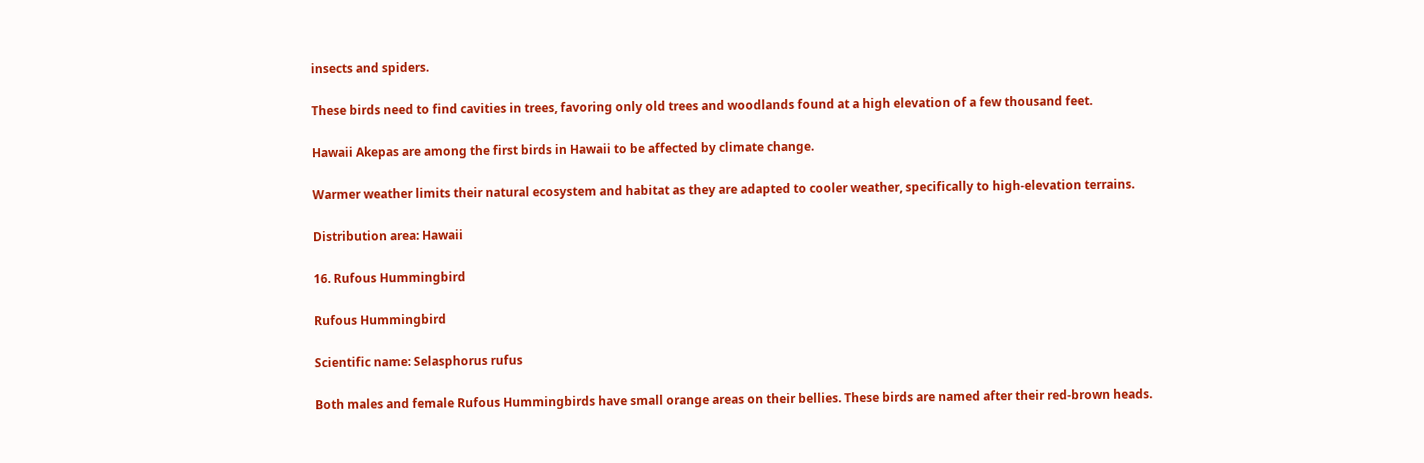insects and spiders.

These birds need to find cavities in trees, favoring only old trees and woodlands found at a high elevation of a few thousand feet.

Hawaii Akepas are among the first birds in Hawaii to be affected by climate change.

Warmer weather limits their natural ecosystem and habitat as they are adapted to cooler weather, specifically to high-elevation terrains.

Distribution area: Hawaii

16. Rufous Hummingbird

Rufous Hummingbird

Scientific name: Selasphorus rufus

Both males and female Rufous Hummingbirds have small orange areas on their bellies. These birds are named after their red-brown heads.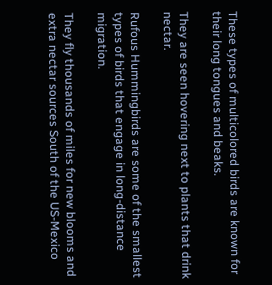These types of multicolored birds are known for their long tongues and beaks.

They are seen hovering next to plants that drink nectar.

Rufous Hummingbirds are some of the smallest types of birds that engage in long-distance migration.

They fly thousands of miles for new blooms and extra nectar sources South of the US-Mexico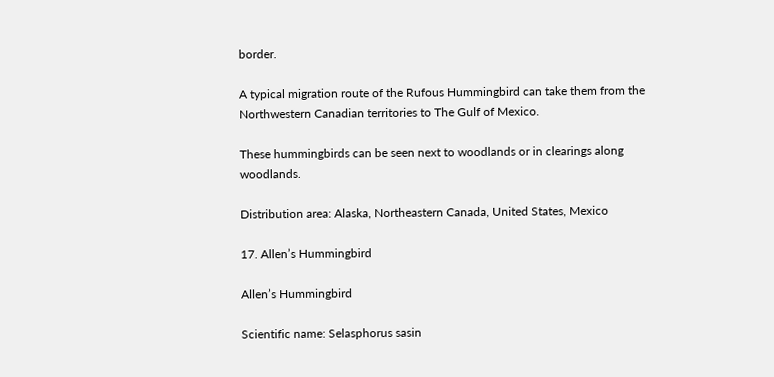border.

A typical migration route of the Rufous Hummingbird can take them from the Northwestern Canadian territories to The Gulf of Mexico.

These hummingbirds can be seen next to woodlands or in clearings along woodlands.

Distribution area: Alaska, Northeastern Canada, United States, Mexico

17. Allen’s Hummingbird

Allen’s Hummingbird

Scientific name: Selasphorus sasin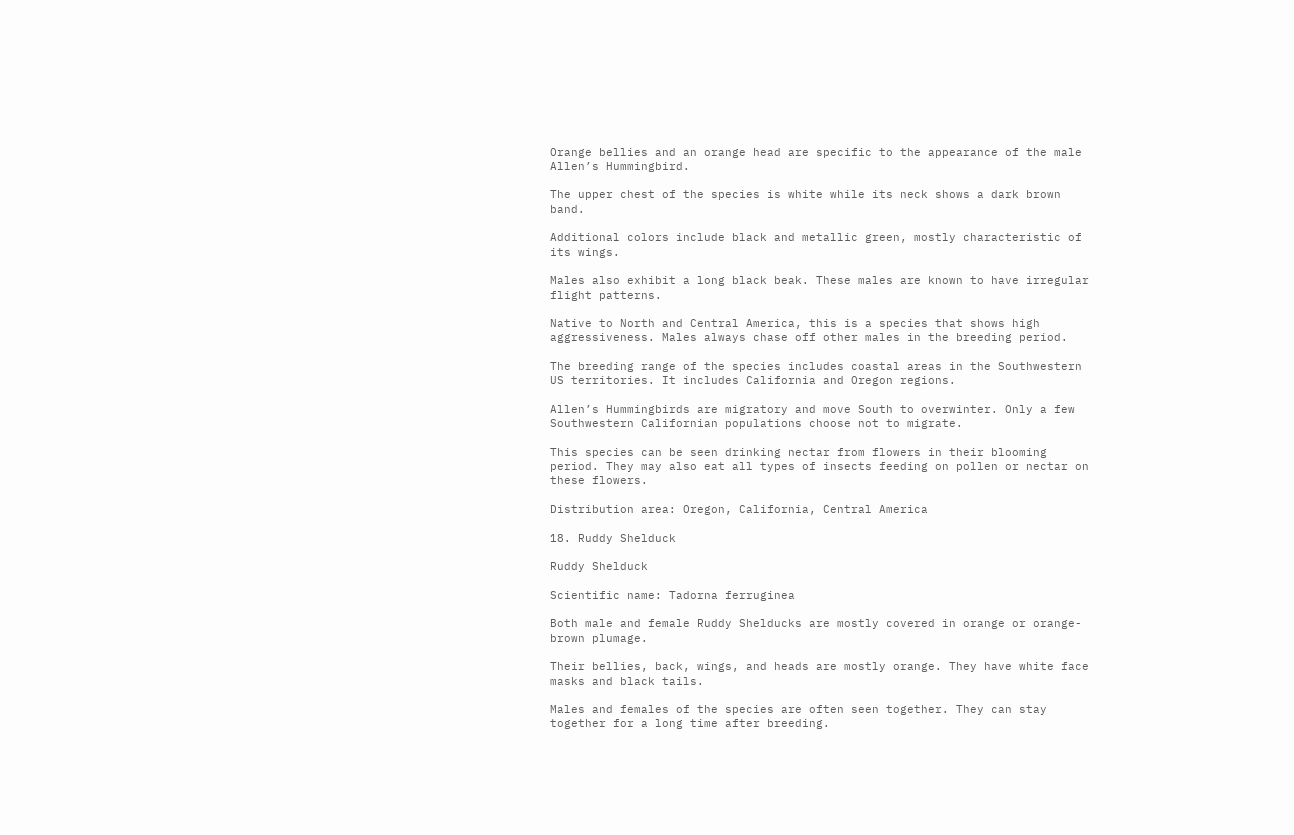Orange bellies and an orange head are specific to the appearance of the male Allen’s Hummingbird.

The upper chest of the species is white while its neck shows a dark brown band.

Additional colors include black and metallic green, mostly characteristic of its wings.

Males also exhibit a long black beak. These males are known to have irregular flight patterns.

Native to North and Central America, this is a species that shows high aggressiveness. Males always chase off other males in the breeding period.

The breeding range of the species includes coastal areas in the Southwestern US territories. It includes California and Oregon regions.

Allen’s Hummingbirds are migratory and move South to overwinter. Only a few Southwestern Californian populations choose not to migrate.

This species can be seen drinking nectar from flowers in their blooming period. They may also eat all types of insects feeding on pollen or nectar on these flowers.

Distribution area: Oregon, California, Central America

18. Ruddy Shelduck

Ruddy Shelduck

Scientific name: Tadorna ferruginea

Both male and female Ruddy Shelducks are mostly covered in orange or orange-brown plumage.

Their bellies, back, wings, and heads are mostly orange. They have white face masks and black tails.

Males and females of the species are often seen together. They can stay together for a long time after breeding.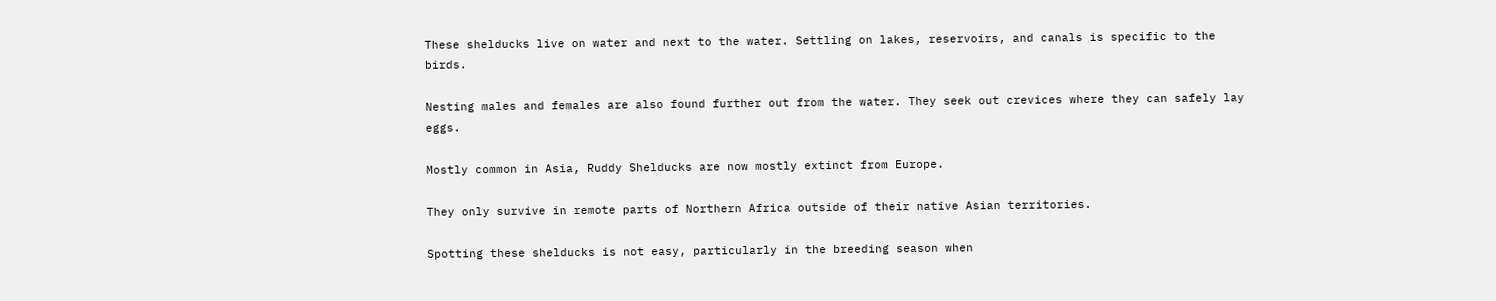These shelducks live on water and next to the water. Settling on lakes, reservoirs, and canals is specific to the birds.

Nesting males and females are also found further out from the water. They seek out crevices where they can safely lay eggs.

Mostly common in Asia, Ruddy Shelducks are now mostly extinct from Europe.

They only survive in remote parts of Northern Africa outside of their native Asian territories.

Spotting these shelducks is not easy, particularly in the breeding season when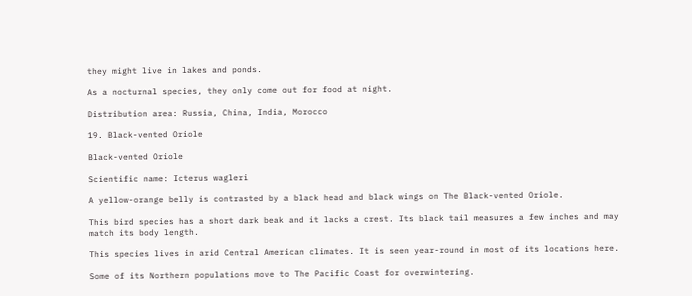they might live in lakes and ponds.

As a nocturnal species, they only come out for food at night.

Distribution area: Russia, China, India, Morocco

19. Black-vented Oriole

Black-vented Oriole

Scientific name: Icterus wagleri

A yellow-orange belly is contrasted by a black head and black wings on The Black-vented Oriole.

This bird species has a short dark beak and it lacks a crest. Its black tail measures a few inches and may match its body length.

This species lives in arid Central American climates. It is seen year-round in most of its locations here.

Some of its Northern populations move to The Pacific Coast for overwintering.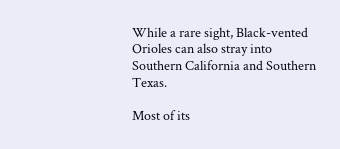While a rare sight, Black-vented Orioles can also stray into Southern California and Southern Texas.

Most of its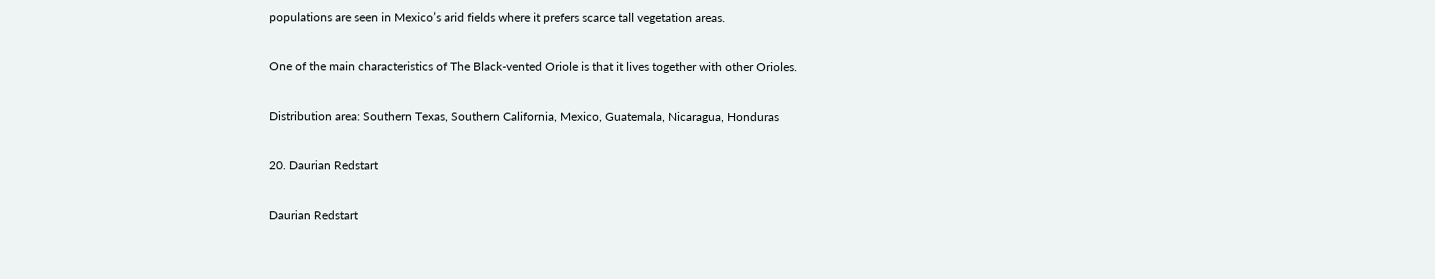populations are seen in Mexico’s arid fields where it prefers scarce tall vegetation areas.

One of the main characteristics of The Black-vented Oriole is that it lives together with other Orioles.

Distribution area: Southern Texas, Southern California, Mexico, Guatemala, Nicaragua, Honduras

20. Daurian Redstart

Daurian Redstart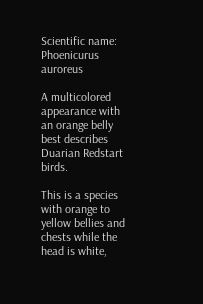Scientific name: Phoenicurus auroreus

A multicolored appearance with an orange belly best describes Duarian Redstart birds.

This is a species with orange to yellow bellies and chests while the head is white,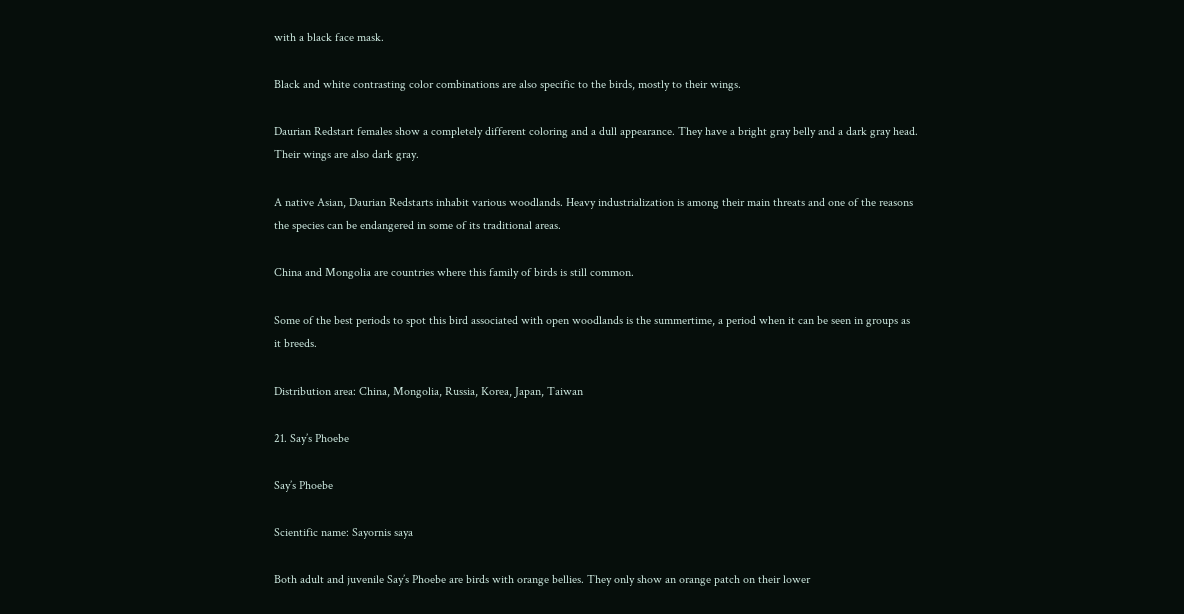with a black face mask.

Black and white contrasting color combinations are also specific to the birds, mostly to their wings.

Daurian Redstart females show a completely different coloring and a dull appearance. They have a bright gray belly and a dark gray head. Their wings are also dark gray.

A native Asian, Daurian Redstarts inhabit various woodlands. Heavy industrialization is among their main threats and one of the reasons the species can be endangered in some of its traditional areas.

China and Mongolia are countries where this family of birds is still common.

Some of the best periods to spot this bird associated with open woodlands is the summertime, a period when it can be seen in groups as it breeds.

Distribution area: China, Mongolia, Russia, Korea, Japan, Taiwan

21. Say’s Phoebe

Say’s Phoebe

Scientific name: Sayornis saya

Both adult and juvenile Say’s Phoebe are birds with orange bellies. They only show an orange patch on their lower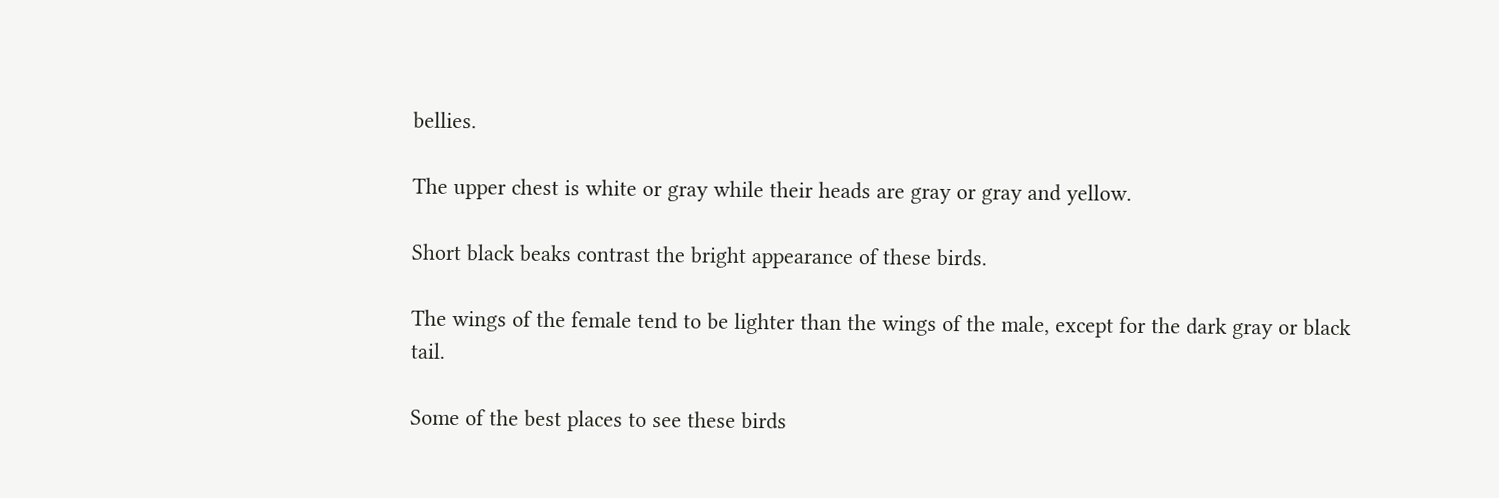bellies.

The upper chest is white or gray while their heads are gray or gray and yellow.

Short black beaks contrast the bright appearance of these birds.

The wings of the female tend to be lighter than the wings of the male, except for the dark gray or black tail.

Some of the best places to see these birds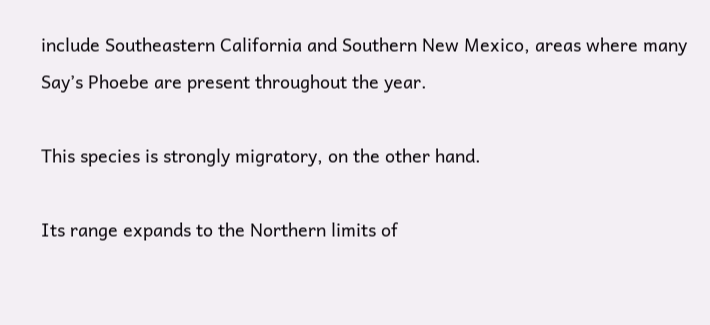include Southeastern California and Southern New Mexico, areas where many Say’s Phoebe are present throughout the year.

This species is strongly migratory, on the other hand.

Its range expands to the Northern limits of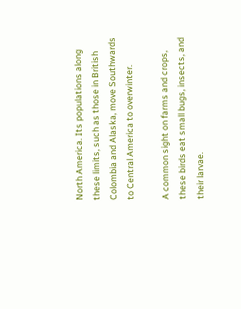North America. Its populations along these limits, such as those in British Colombia and Alaska, move Southwards to Central America to overwinter.

A common sight on farms and crops, these birds eat small bugs, insects, and their larvae.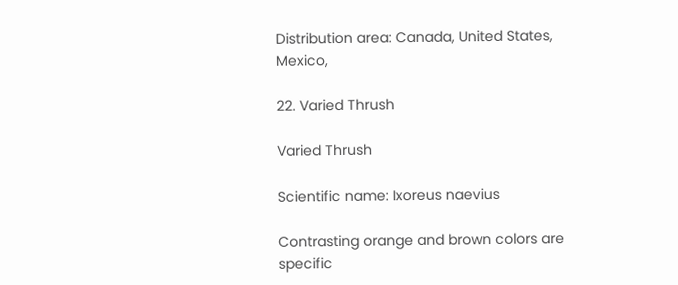Distribution area: Canada, United States, Mexico,

22. Varied Thrush

Varied Thrush

Scientific name: Ixoreus naevius

Contrasting orange and brown colors are specific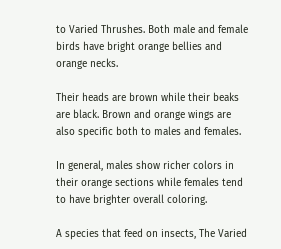to Varied Thrushes. Both male and female birds have bright orange bellies and orange necks.

Their heads are brown while their beaks are black. Brown and orange wings are also specific both to males and females.

In general, males show richer colors in their orange sections while females tend to have brighter overall coloring.

A species that feed on insects, The Varied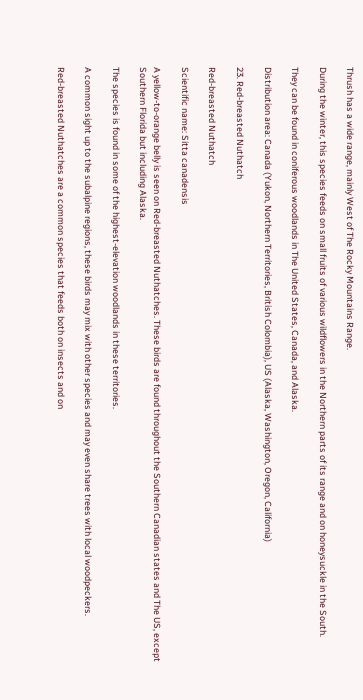Thrush has a wide range, mainly West of The Rocky Mountains Range.

During the winter, this species feeds on small fruits of various wildflowers in the Northern parts of its range and on honeysuckle in the South.

They can be found in coniferous woodlands in The United States, Canada, and Alaska.

Distribution area: Canada (Yukon, Northern Territories, British Colombia), US (Alaska, Washington, Oregon, California)

23. Red-breasted Nuthatch

Red-breasted Nuthatch

Scientific name: Sitta canadensis

A yellow-to-orange belly is seen on Red-breasted Nuthatches. These birds are found throughout the Southern Canadian states and The US, except Southern Florida but including Alaska.

The species is found in some of the highest-elevation woodlands in these territories.

A common sight up to the subalpine regions, these birds may mix with other species and may even share trees with local woodpeckers.

Red-breasted Nuthatches are a common species that feeds both on insects and on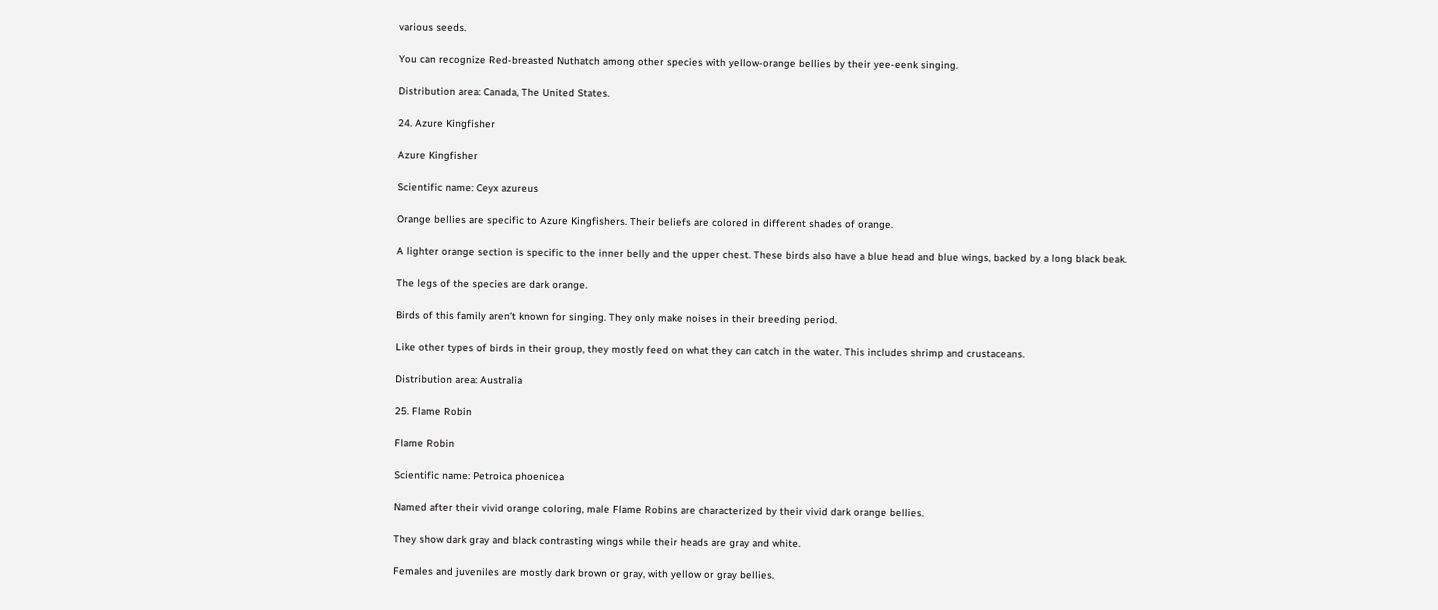various seeds.

You can recognize Red-breasted Nuthatch among other species with yellow-orange bellies by their yee-eenk singing.

Distribution area: Canada, The United States.

24. Azure Kingfisher

Azure Kingfisher

Scientific name: Ceyx azureus

Orange bellies are specific to Azure Kingfishers. Their beliefs are colored in different shades of orange.

A lighter orange section is specific to the inner belly and the upper chest. These birds also have a blue head and blue wings, backed by a long black beak.

The legs of the species are dark orange.

Birds of this family aren’t known for singing. They only make noises in their breeding period.

Like other types of birds in their group, they mostly feed on what they can catch in the water. This includes shrimp and crustaceans.

Distribution area: Australia

25. Flame Robin

Flame Robin

Scientific name: Petroica phoenicea

Named after their vivid orange coloring, male Flame Robins are characterized by their vivid dark orange bellies.

They show dark gray and black contrasting wings while their heads are gray and white.

Females and juveniles are mostly dark brown or gray, with yellow or gray bellies.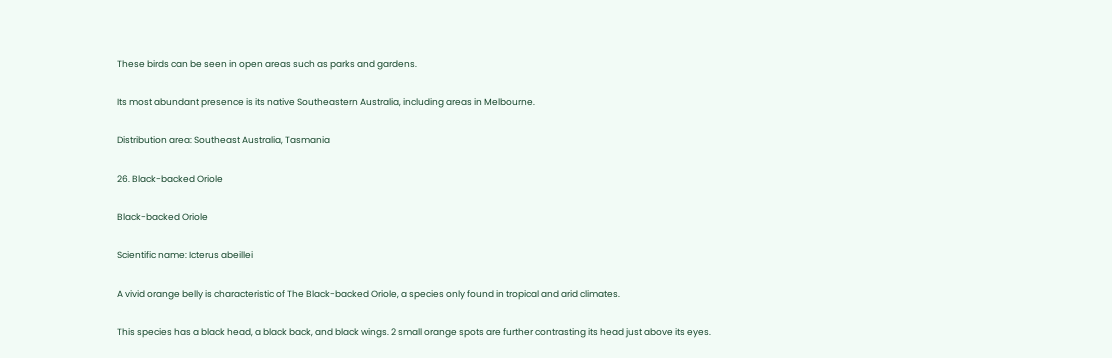These birds can be seen in open areas such as parks and gardens.

Its most abundant presence is its native Southeastern Australia, including areas in Melbourne.

Distribution area: Southeast Australia, Tasmania

26. Black-backed Oriole

Black-backed Oriole

Scientific name: Icterus abeillei

A vivid orange belly is characteristic of The Black-backed Oriole, a species only found in tropical and arid climates.

This species has a black head, a black back, and black wings. 2 small orange spots are further contrasting its head just above its eyes.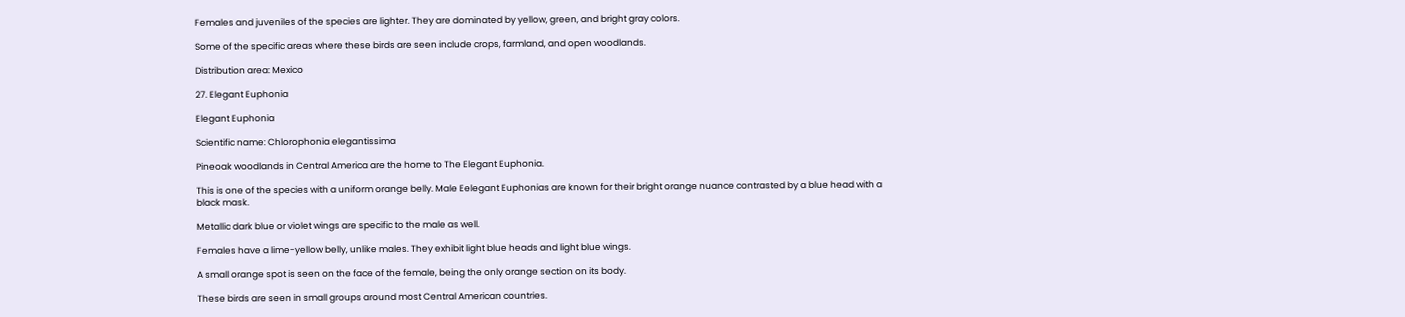Females and juveniles of the species are lighter. They are dominated by yellow, green, and bright gray colors.

Some of the specific areas where these birds are seen include crops, farmland, and open woodlands.

Distribution area: Mexico

27. Elegant Euphonia

Elegant Euphonia

Scientific name: Chlorophonia elegantissima

Pineoak woodlands in Central America are the home to The Elegant Euphonia.

This is one of the species with a uniform orange belly. Male Eelegant Euphonias are known for their bright orange nuance contrasted by a blue head with a black mask.

Metallic dark blue or violet wings are specific to the male as well.

Females have a lime-yellow belly, unlike males. They exhibit light blue heads and light blue wings.

A small orange spot is seen on the face of the female, being the only orange section on its body.

These birds are seen in small groups around most Central American countries.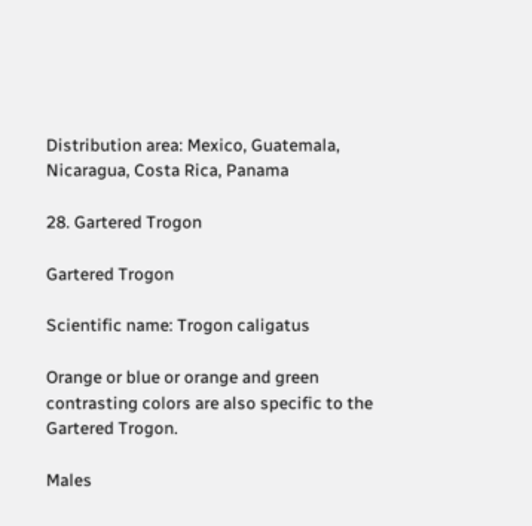Distribution area: Mexico, Guatemala, Nicaragua, Costa Rica, Panama

28. Gartered Trogon

Gartered Trogon

Scientific name: Trogon caligatus

Orange or blue or orange and green contrasting colors are also specific to the Gartered Trogon.

Males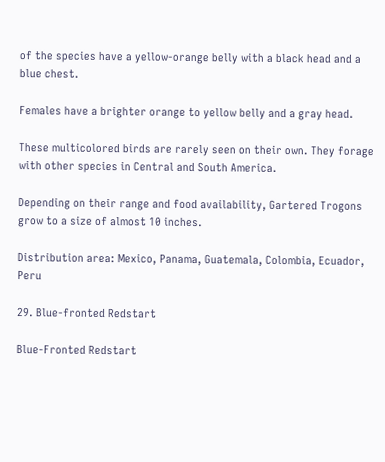of the species have a yellow-orange belly with a black head and a blue chest.

Females have a brighter orange to yellow belly and a gray head.

These multicolored birds are rarely seen on their own. They forage with other species in Central and South America.

Depending on their range and food availability, Gartered Trogons grow to a size of almost 10 inches.

Distribution area: Mexico, Panama, Guatemala, Colombia, Ecuador, Peru

29. Blue-fronted Redstart

Blue-Fronted Redstart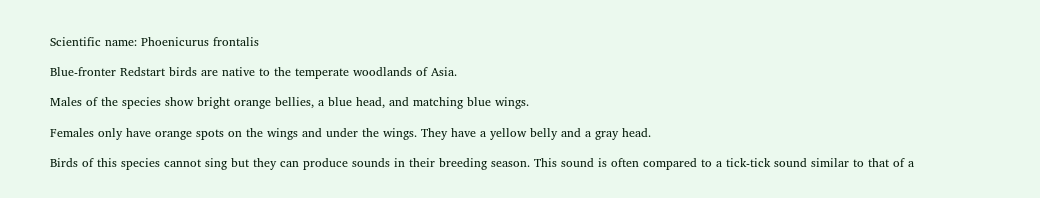Scientific name: Phoenicurus frontalis

Blue-fronter Redstart birds are native to the temperate woodlands of Asia.

Males of the species show bright orange bellies, a blue head, and matching blue wings.

Females only have orange spots on the wings and under the wings. They have a yellow belly and a gray head.

Birds of this species cannot sing but they can produce sounds in their breeding season. This sound is often compared to a tick-tick sound similar to that of a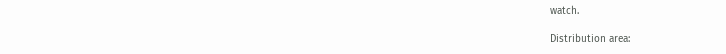watch.

Distribution area: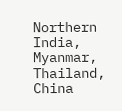Northern India, Myanmar, Thailand, China